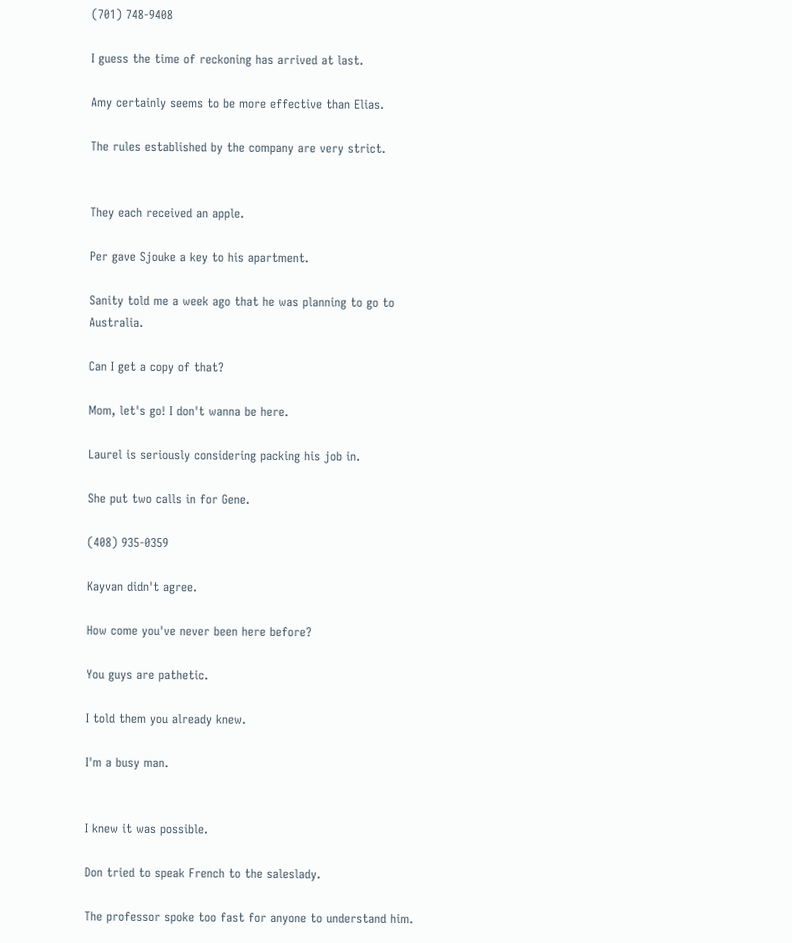(701) 748-9408

I guess the time of reckoning has arrived at last.

Amy certainly seems to be more effective than Elias.

The rules established by the company are very strict.


They each received an apple.

Per gave Sjouke a key to his apartment.

Sanity told me a week ago that he was planning to go to Australia.

Can I get a copy of that?

Mom, let's go! I don't wanna be here.

Laurel is seriously considering packing his job in.

She put two calls in for Gene.

(408) 935-0359

Kayvan didn't agree.

How come you've never been here before?

You guys are pathetic.

I told them you already knew.

I'm a busy man.


I knew it was possible.

Don tried to speak French to the saleslady.

The professor spoke too fast for anyone to understand him.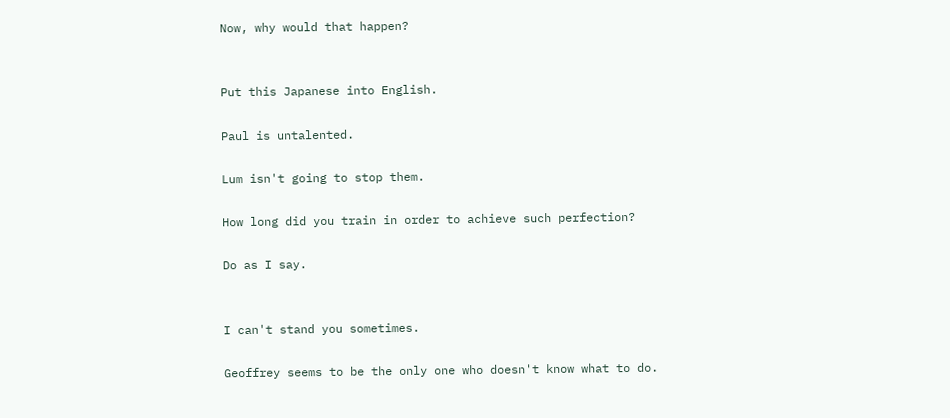Now, why would that happen?


Put this Japanese into English.

Paul is untalented.

Lum isn't going to stop them.

How long did you train in order to achieve such perfection?

Do as I say.


I can't stand you sometimes.

Geoffrey seems to be the only one who doesn't know what to do.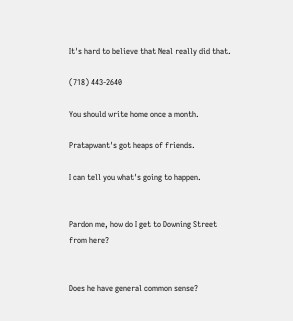It's hard to believe that Neal really did that.

(718) 443-2640

You should write home once a month.

Pratapwant's got heaps of friends.

I can tell you what's going to happen.


Pardon me, how do I get to Downing Street from here?


Does he have general common sense?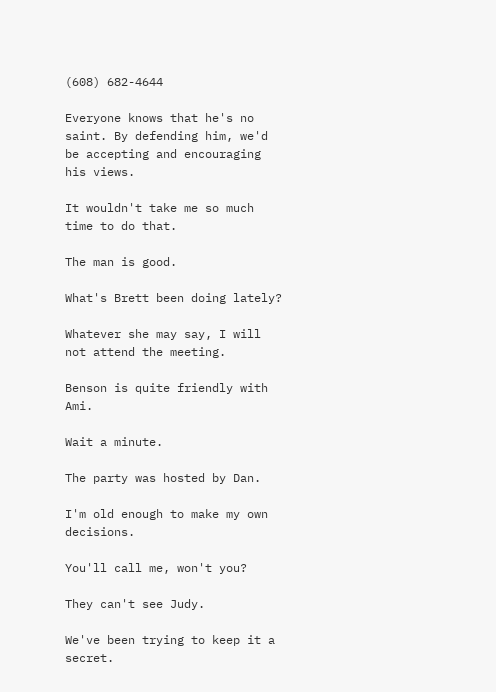(608) 682-4644

Everyone knows that he's no saint. By defending him, we'd be accepting and encouraging his views.

It wouldn't take me so much time to do that.

The man is good.

What's Brett been doing lately?

Whatever she may say, I will not attend the meeting.

Benson is quite friendly with Ami.

Wait a minute.

The party was hosted by Dan.

I'm old enough to make my own decisions.

You'll call me, won't you?

They can't see Judy.

We've been trying to keep it a secret.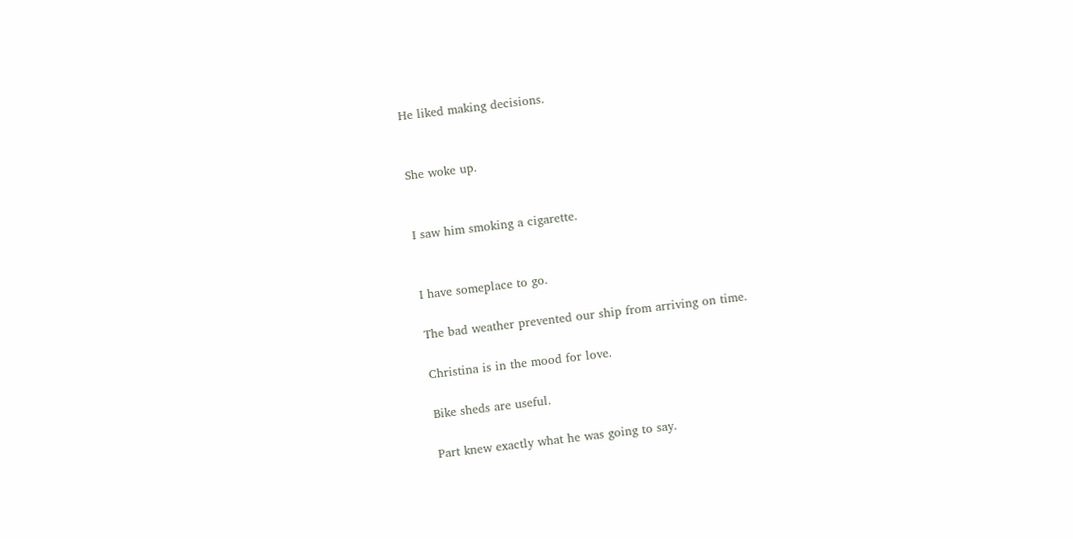He liked making decisions.


She woke up.


I saw him smoking a cigarette.


I have someplace to go.

The bad weather prevented our ship from arriving on time.

Christina is in the mood for love.

Bike sheds are useful.

Part knew exactly what he was going to say.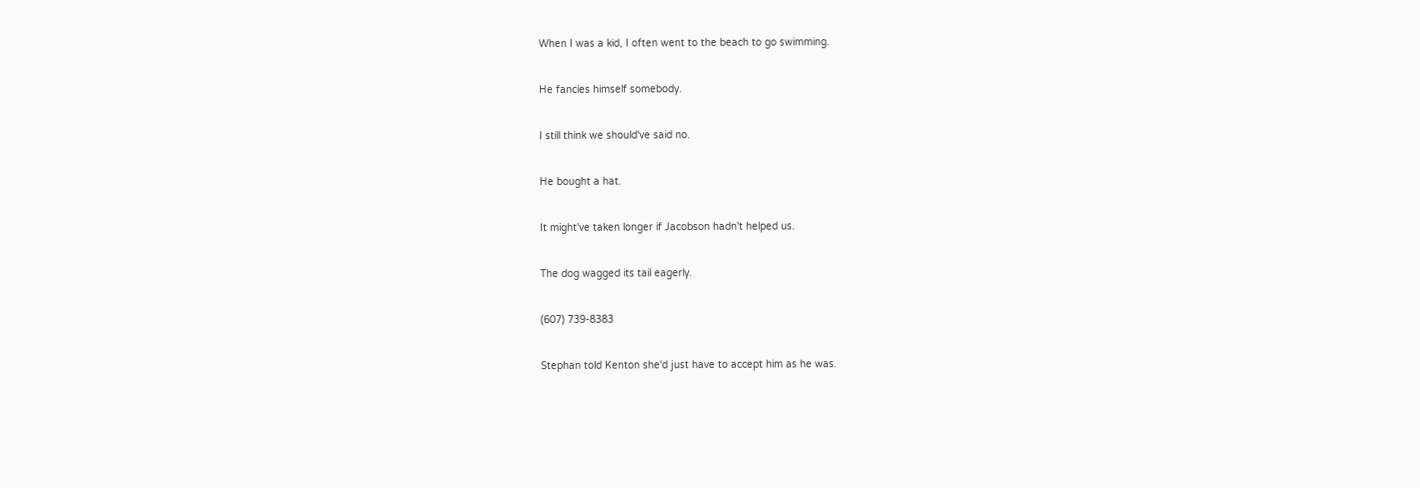When I was a kid, I often went to the beach to go swimming.

He fancies himself somebody.

I still think we should've said no.

He bought a hat.

It might've taken longer if Jacobson hadn't helped us.

The dog wagged its tail eagerly.

(607) 739-8383

Stephan told Kenton she'd just have to accept him as he was.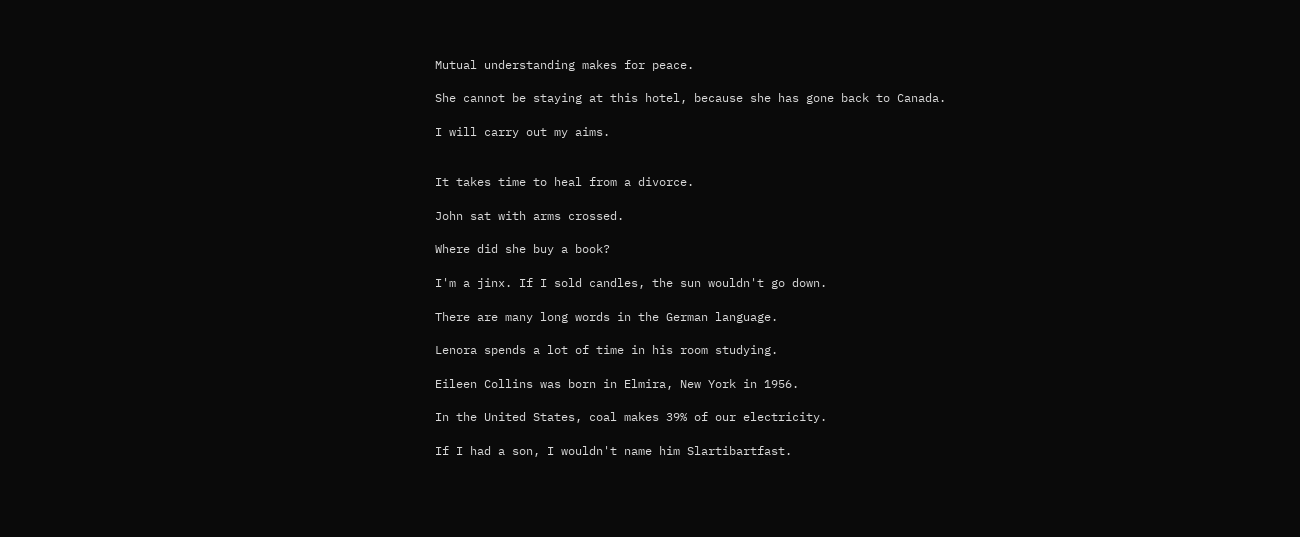Mutual understanding makes for peace.

She cannot be staying at this hotel, because she has gone back to Canada.

I will carry out my aims.


It takes time to heal from a divorce.

John sat with arms crossed.

Where did she buy a book?

I'm a jinx. If I sold candles, the sun wouldn't go down.

There are many long words in the German language.

Lenora spends a lot of time in his room studying.

Eileen Collins was born in Elmira, New York in 1956.

In the United States, coal makes 39% of our electricity.

If I had a son, I wouldn't name him Slartibartfast.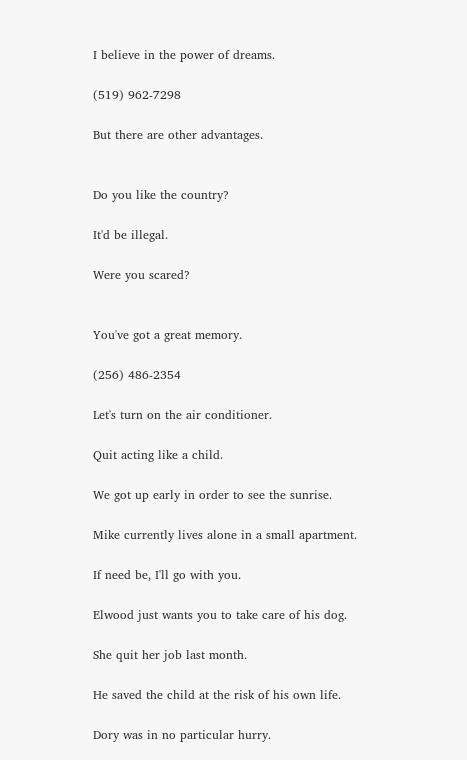I believe in the power of dreams.

(519) 962-7298

But there are other advantages.


Do you like the country?

It'd be illegal.

Were you scared?


You've got a great memory.

(256) 486-2354

Let's turn on the air conditioner.

Quit acting like a child.

We got up early in order to see the sunrise.

Mike currently lives alone in a small apartment.

If need be, I'll go with you.

Elwood just wants you to take care of his dog.

She quit her job last month.

He saved the child at the risk of his own life.

Dory was in no particular hurry.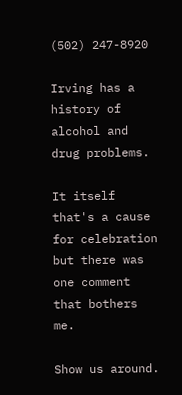(502) 247-8920

Irving has a history of alcohol and drug problems.

It itself that's a cause for celebration but there was one comment that bothers me.

Show us around.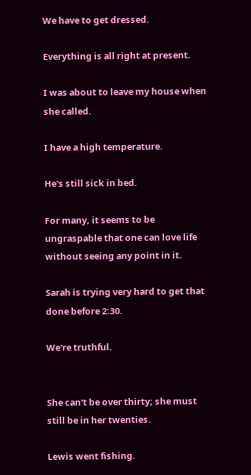We have to get dressed.

Everything is all right at present.

I was about to leave my house when she called.

I have a high temperature.

He's still sick in bed.

For many, it seems to be ungraspable that one can love life without seeing any point in it.

Sarah is trying very hard to get that done before 2:30.

We're truthful.


She can't be over thirty; she must still be in her twenties.

Lewis went fishing.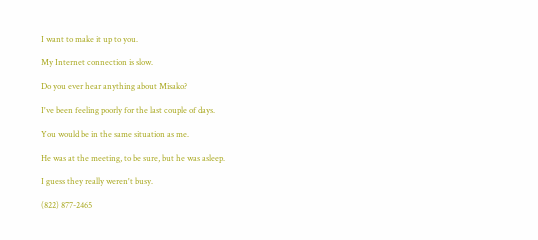I want to make it up to you.

My Internet connection is slow.

Do you ever hear anything about Misako?

I've been feeling poorly for the last couple of days.

You would be in the same situation as me.

He was at the meeting, to be sure, but he was asleep.

I guess they really weren't busy.

(822) 877-2465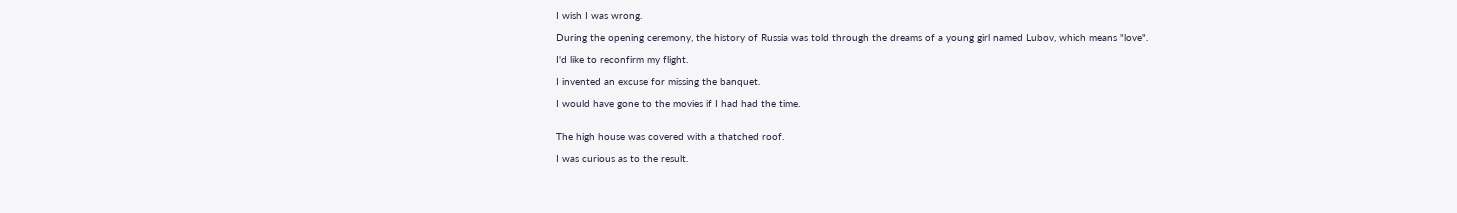I wish I was wrong.

During the opening ceremony, the history of Russia was told through the dreams of a young girl named Lubov, which means "love".

I'd like to reconfirm my flight.

I invented an excuse for missing the banquet.

I would have gone to the movies if I had had the time.


The high house was covered with a thatched roof.

I was curious as to the result.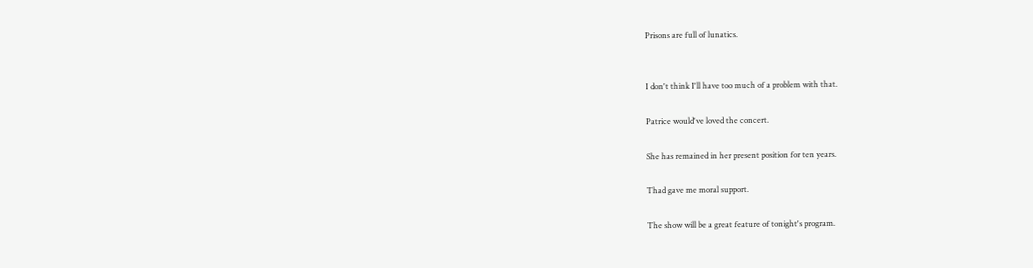Prisons are full of lunatics.


I don't think I'll have too much of a problem with that.

Patrice would've loved the concert.

She has remained in her present position for ten years.

Thad gave me moral support.

The show will be a great feature of tonight's program.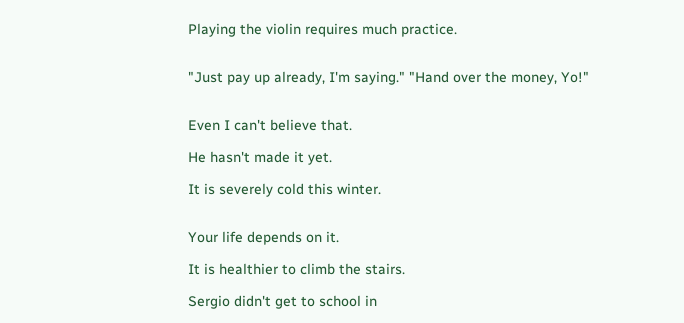Playing the violin requires much practice.


"Just pay up already, I'm saying." "Hand over the money, Yo!"


Even I can't believe that.

He hasn't made it yet.

It is severely cold this winter.


Your life depends on it.

It is healthier to climb the stairs.

Sergio didn't get to school in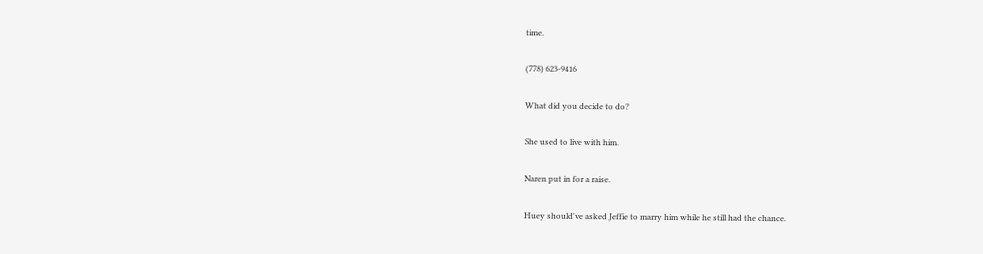time.

(778) 623-9416

What did you decide to do?

She used to live with him.

Naren put in for a raise.

Huey should've asked Jeffie to marry him while he still had the chance.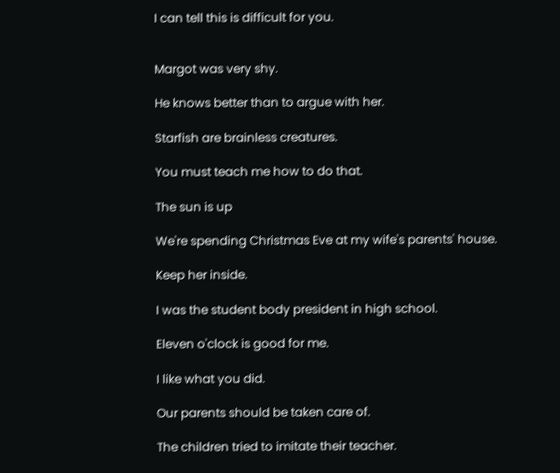I can tell this is difficult for you.


Margot was very shy.

He knows better than to argue with her.

Starfish are brainless creatures.

You must teach me how to do that.

The sun is up

We're spending Christmas Eve at my wife's parents' house.

Keep her inside.

I was the student body president in high school.

Eleven o'clock is good for me.

I like what you did.

Our parents should be taken care of.

The children tried to imitate their teacher.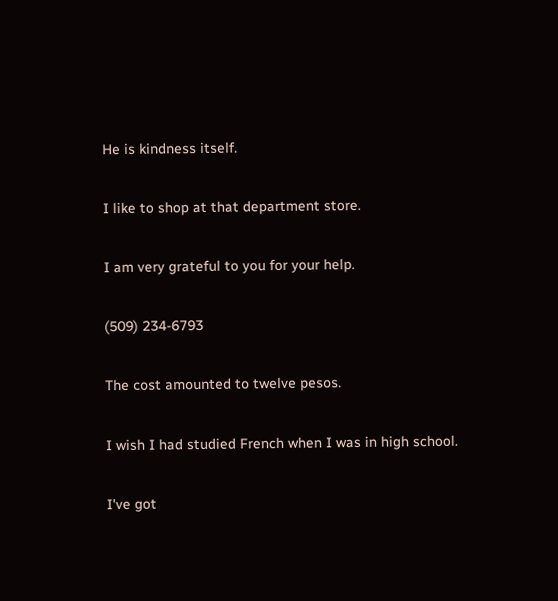He is kindness itself.

I like to shop at that department store.

I am very grateful to you for your help.

(509) 234-6793

The cost amounted to twelve pesos.

I wish I had studied French when I was in high school.

I've got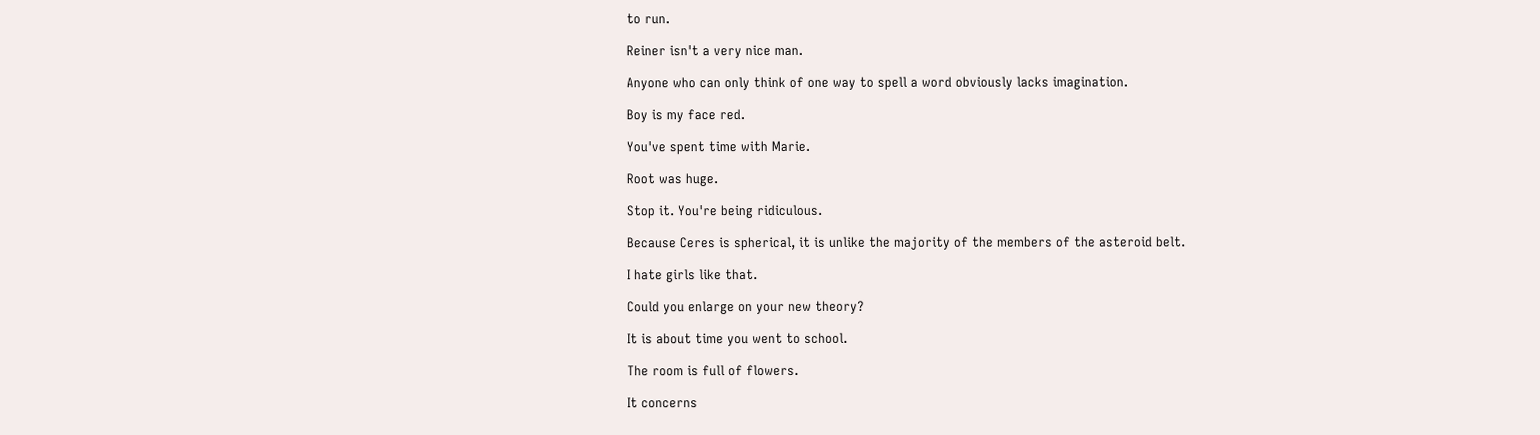to run.

Reiner isn't a very nice man.

Anyone who can only think of one way to spell a word obviously lacks imagination.

Boy is my face red.

You've spent time with Marie.

Root was huge.

Stop it. You're being ridiculous.

Because Ceres is spherical, it is unlike the majority of the members of the asteroid belt.

I hate girls like that.

Could you enlarge on your new theory?

It is about time you went to school.

The room is full of flowers.

It concerns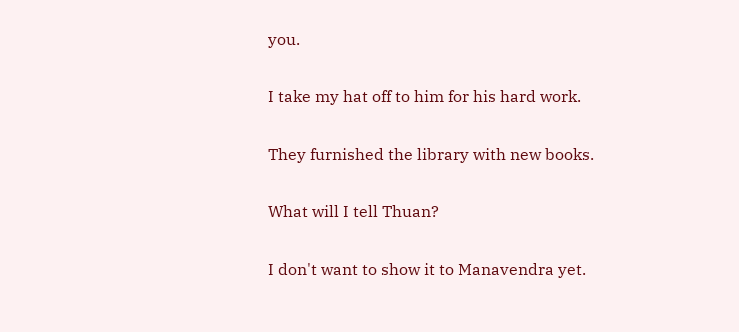you.

I take my hat off to him for his hard work.

They furnished the library with new books.

What will I tell Thuan?

I don't want to show it to Manavendra yet.